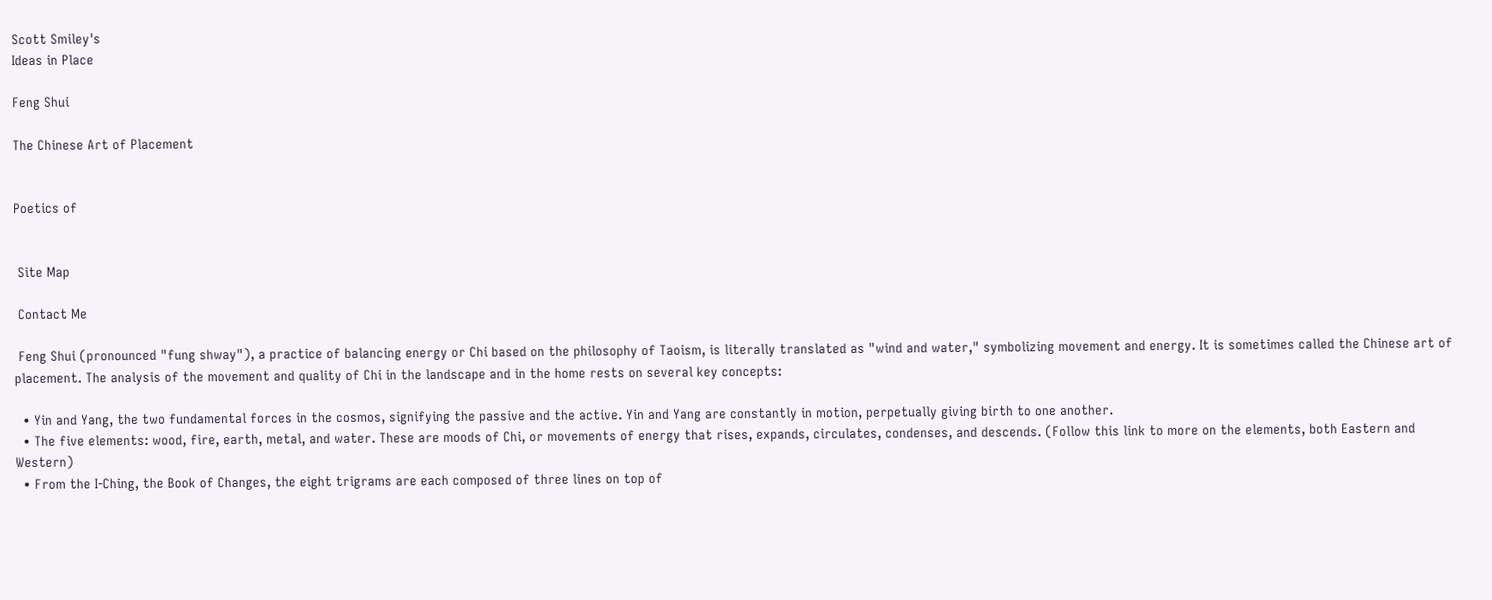Scott Smiley's
Ideas in Place

Feng Shui

The Chinese Art of Placement


Poetics of


 Site Map

 Contact Me

 Feng Shui (pronounced "fung shway"), a practice of balancing energy or Chi based on the philosophy of Taoism, is literally translated as "wind and water," symbolizing movement and energy. It is sometimes called the Chinese art of placement. The analysis of the movement and quality of Chi in the landscape and in the home rests on several key concepts:

  • Yin and Yang, the two fundamental forces in the cosmos, signifying the passive and the active. Yin and Yang are constantly in motion, perpetually giving birth to one another.
  • The five elements: wood, fire, earth, metal, and water. These are moods of Chi, or movements of energy that rises, expands, circulates, condenses, and descends. (Follow this link to more on the elements, both Eastern and Western)
  • From the I-Ching, the Book of Changes, the eight trigrams are each composed of three lines on top of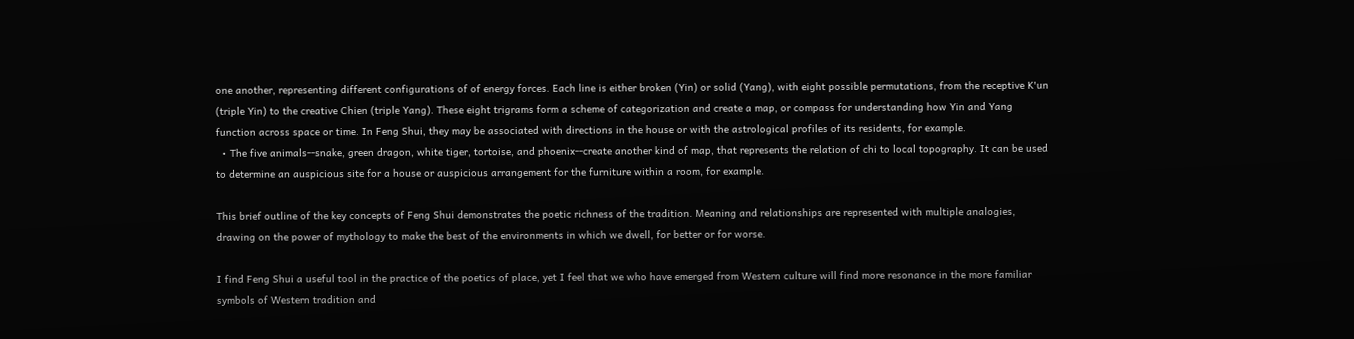one another, representing different configurations of of energy forces. Each line is either broken (Yin) or solid (Yang), with eight possible permutations, from the receptive K'un (triple Yin) to the creative Chien (triple Yang). These eight trigrams form a scheme of categorization and create a map, or compass for understanding how Yin and Yang function across space or time. In Feng Shui, they may be associated with directions in the house or with the astrological profiles of its residents, for example.
  • The five animals--snake, green dragon, white tiger, tortoise, and phoenix--create another kind of map, that represents the relation of chi to local topography. It can be used to determine an auspicious site for a house or auspicious arrangement for the furniture within a room, for example.

This brief outline of the key concepts of Feng Shui demonstrates the poetic richness of the tradition. Meaning and relationships are represented with multiple analogies, drawing on the power of mythology to make the best of the environments in which we dwell, for better or for worse.

I find Feng Shui a useful tool in the practice of the poetics of place, yet I feel that we who have emerged from Western culture will find more resonance in the more familiar symbols of Western tradition and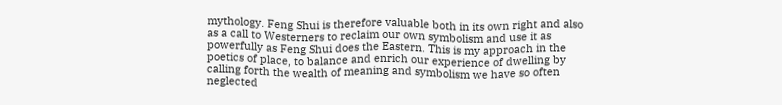mythology. Feng Shui is therefore valuable both in its own right and also as a call to Westerners to reclaim our own symbolism and use it as powerfully as Feng Shui does the Eastern. This is my approach in the poetics of place, to balance and enrich our experience of dwelling by calling forth the wealth of meaning and symbolism we have so often neglected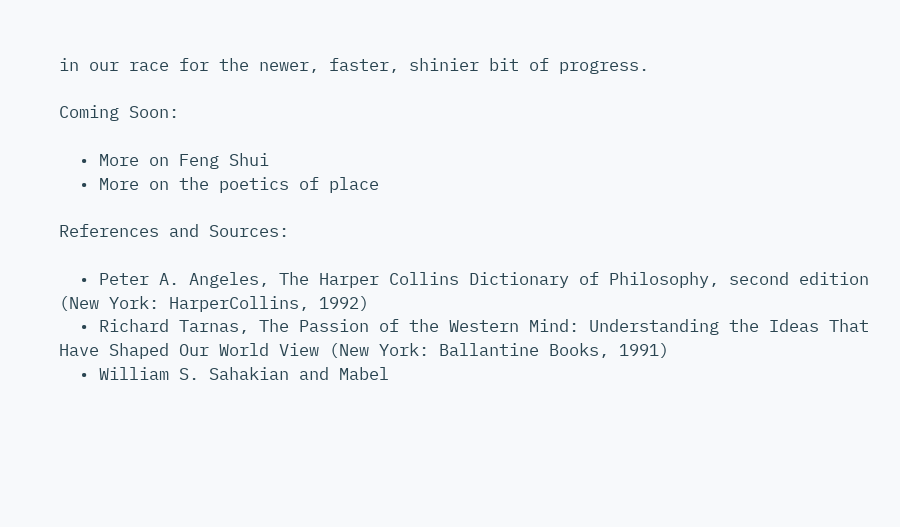in our race for the newer, faster, shinier bit of progress.

Coming Soon:

  • More on Feng Shui
  • More on the poetics of place

References and Sources:

  • Peter A. Angeles, The Harper Collins Dictionary of Philosophy, second edition (New York: HarperCollins, 1992)
  • Richard Tarnas, The Passion of the Western Mind: Understanding the Ideas That Have Shaped Our World View (New York: Ballantine Books, 1991)
  • William S. Sahakian and Mabel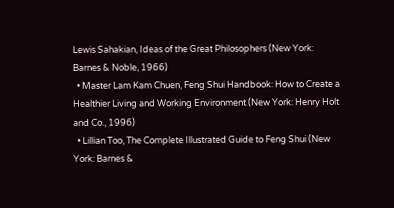Lewis Sahakian, Ideas of the Great Philosophers (New York: Barnes & Noble, 1966)
  • Master Lam Kam Chuen, Feng Shui Handbook: How to Create a Healthier Living and Working Environment (New York: Henry Holt and Co., 1996)
  • Lillian Too, The Complete Illustrated Guide to Feng Shui (New York: Barnes &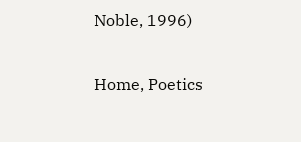Noble, 1996)

Home, Poetics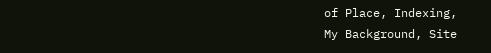of Place, Indexing,
My Background, Site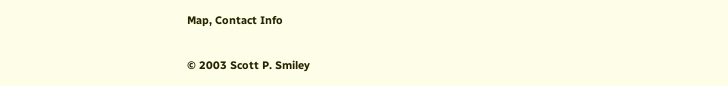Map, Contact Info

© 2003 Scott P. Smiley